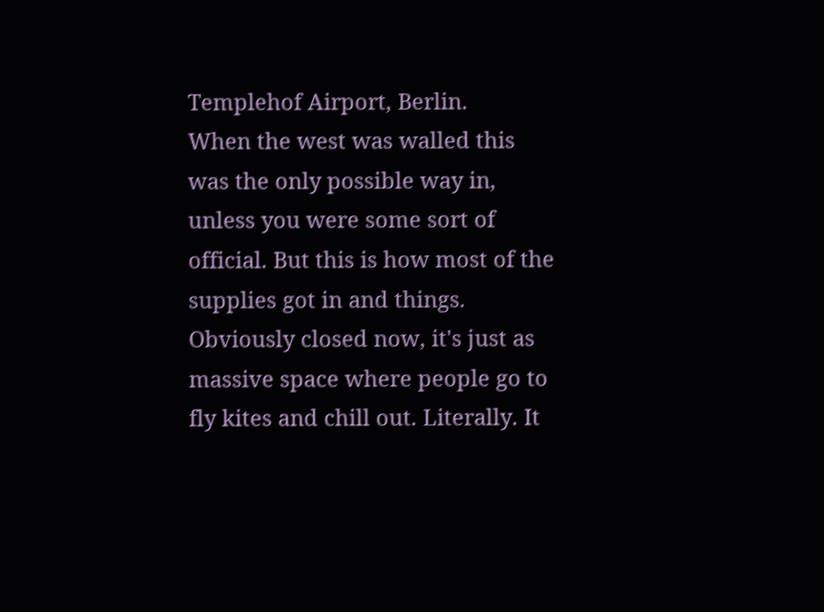Templehof Airport, Berlin.
When the west was walled this was the only possible way in, unless you were some sort of official. But this is how most of the supplies got in and things. Obviously closed now, it's just as massive space where people go to fly kites and chill out. Literally. It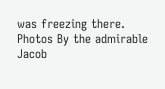was freezing there.
Photos By the admirable Jacob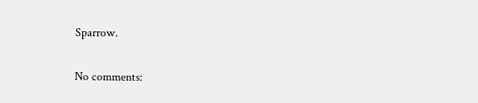Sparrow.

No comments: